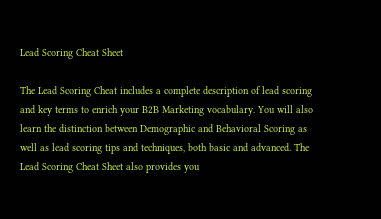Lead Scoring Cheat Sheet

The Lead Scoring Cheat includes a complete description of lead scoring and key terms to enrich your B2B Marketing vocabulary. You will also learn the distinction between Demographic and Behavioral Scoring as well as lead scoring tips and techniques, both basic and advanced. The Lead Scoring Cheat Sheet also provides you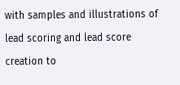with samples and illustrations of lead scoring and lead score creation to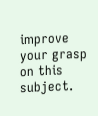improve your grasp on this subject.